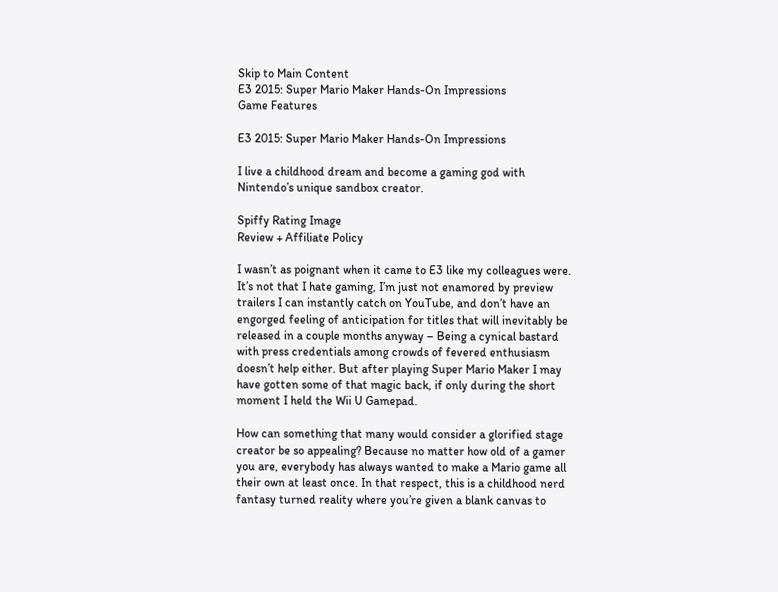Skip to Main Content
E3 2015: Super Mario Maker Hands-On Impressions
Game Features

E3 2015: Super Mario Maker Hands-On Impressions

I live a childhood dream and become a gaming god with Nintendo’s unique sandbox creator.

Spiffy Rating Image
Review + Affiliate Policy

I wasn’t as poignant when it came to E3 like my colleagues were. It’s not that I hate gaming, I’m just not enamored by preview trailers I can instantly catch on YouTube, and don’t have an engorged feeling of anticipation for titles that will inevitably be released in a couple months anyway – Being a cynical bastard with press credentials among crowds of fevered enthusiasm doesn’t help either. But after playing Super Mario Maker I may have gotten some of that magic back, if only during the short moment I held the Wii U Gamepad.

How can something that many would consider a glorified stage creator be so appealing? Because no matter how old of a gamer you are, everybody has always wanted to make a Mario game all their own at least once. In that respect, this is a childhood nerd fantasy turned reality where you’re given a blank canvas to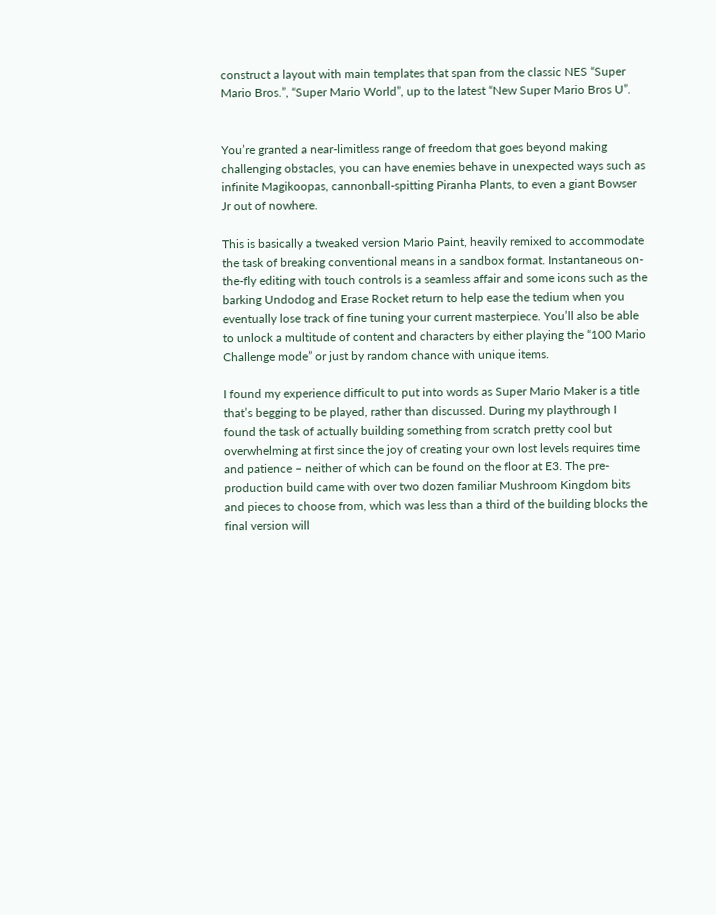construct a layout with main templates that span from the classic NES “Super Mario Bros.”, “Super Mario World”, up to the latest “New Super Mario Bros U”.


You’re granted a near-limitless range of freedom that goes beyond making challenging obstacles, you can have enemies behave in unexpected ways such as infinite Magikoopas, cannonball-spitting Piranha Plants, to even a giant Bowser Jr out of nowhere.

This is basically a tweaked version Mario Paint, heavily remixed to accommodate the task of breaking conventional means in a sandbox format. Instantaneous on-the-fly editing with touch controls is a seamless affair and some icons such as the barking Undodog and Erase Rocket return to help ease the tedium when you eventually lose track of fine tuning your current masterpiece. You’ll also be able to unlock a multitude of content and characters by either playing the “100 Mario Challenge mode” or just by random chance with unique items.

I found my experience difficult to put into words as Super Mario Maker is a title that’s begging to be played, rather than discussed. During my playthrough I found the task of actually building something from scratch pretty cool but overwhelming at first since the joy of creating your own lost levels requires time and patience – neither of which can be found on the floor at E3. The pre-production build came with over two dozen familiar Mushroom Kingdom bits and pieces to choose from, which was less than a third of the building blocks the final version will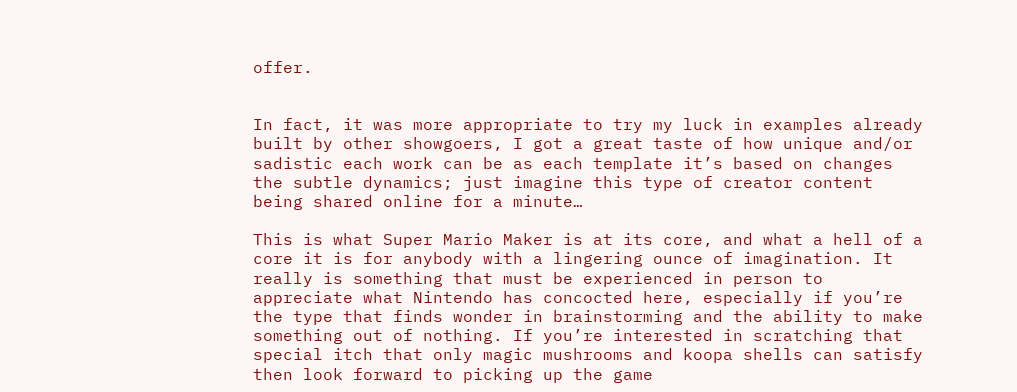offer.


In fact, it was more appropriate to try my luck in examples already built by other showgoers, I got a great taste of how unique and/or sadistic each work can be as each template it’s based on changes the subtle dynamics; just imagine this type of creator content being shared online for a minute…

This is what Super Mario Maker is at its core, and what a hell of a core it is for anybody with a lingering ounce of imagination. It really is something that must be experienced in person to appreciate what Nintendo has concocted here, especially if you’re the type that finds wonder in brainstorming and the ability to make something out of nothing. If you’re interested in scratching that special itch that only magic mushrooms and koopa shells can satisfy then look forward to picking up the game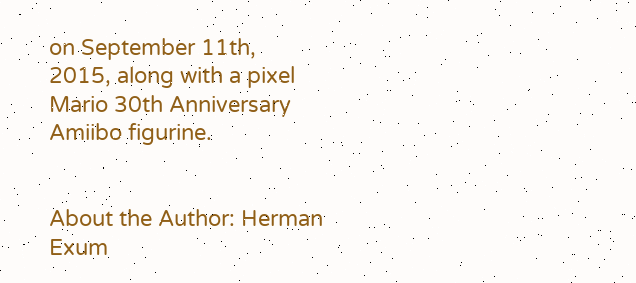on September 11th, 2015, along with a pixel Mario 30th Anniversary Amiibo figurine.


About the Author: Herman Exum